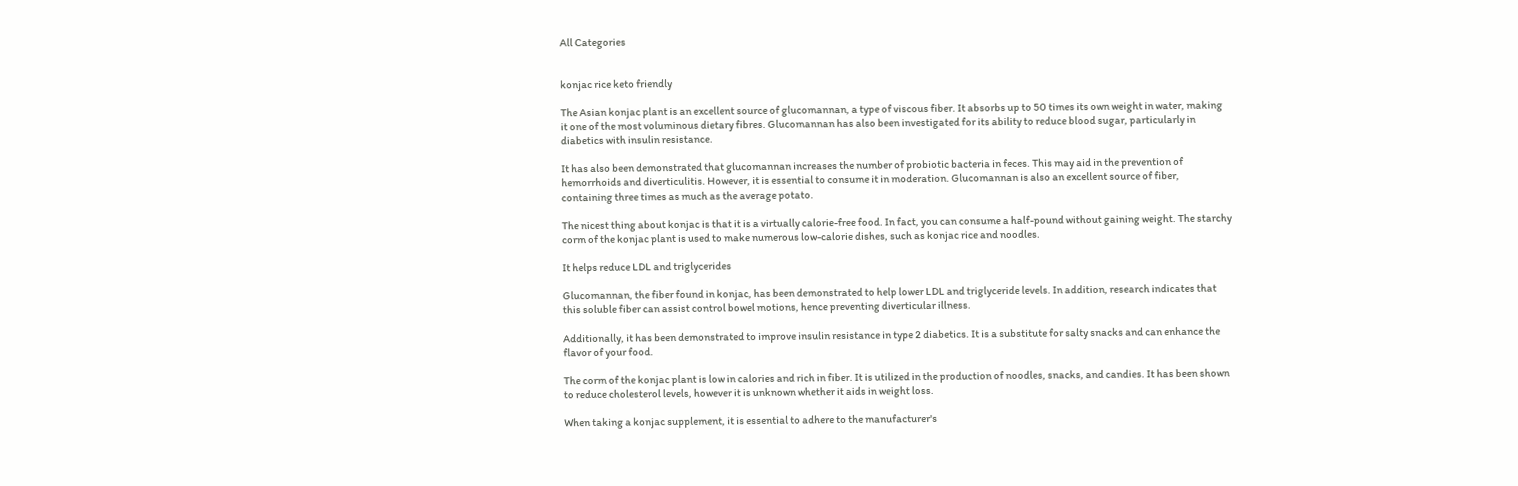All Categories


konjac rice keto friendly

The Asian konjac plant is an excellent source of glucomannan, a type of viscous fiber. It absorbs up to 50 times its own weight in water, making it one of the most voluminous dietary fibres. Glucomannan has also been investigated for its ability to reduce blood sugar, particularly in diabetics with insulin resistance.

It has also been demonstrated that glucomannan increases the number of probiotic bacteria in feces. This may aid in the prevention of hemorrhoids and diverticulitis. However, it is essential to consume it in moderation. Glucomannan is also an excellent source of fiber, containing three times as much as the average potato.

The nicest thing about konjac is that it is a virtually calorie-free food. In fact, you can consume a half-pound without gaining weight. The starchy corm of the konjac plant is used to make numerous low-calorie dishes, such as konjac rice and noodles.

It helps reduce LDL and triglycerides

Glucomannan, the fiber found in konjac, has been demonstrated to help lower LDL and triglyceride levels. In addition, research indicates that this soluble fiber can assist control bowel motions, hence preventing diverticular illness.

Additionally, it has been demonstrated to improve insulin resistance in type 2 diabetics. It is a substitute for salty snacks and can enhance the flavor of your food.

The corm of the konjac plant is low in calories and rich in fiber. It is utilized in the production of noodles, snacks, and candies. It has been shown to reduce cholesterol levels, however it is unknown whether it aids in weight loss.

When taking a konjac supplement, it is essential to adhere to the manufacturer's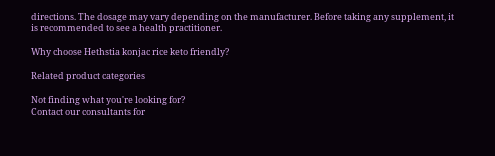directions. The dosage may vary depending on the manufacturer. Before taking any supplement, it is recommended to see a health practitioner.

Why choose Hethstia konjac rice keto friendly?

Related product categories

Not finding what you're looking for?
Contact our consultants for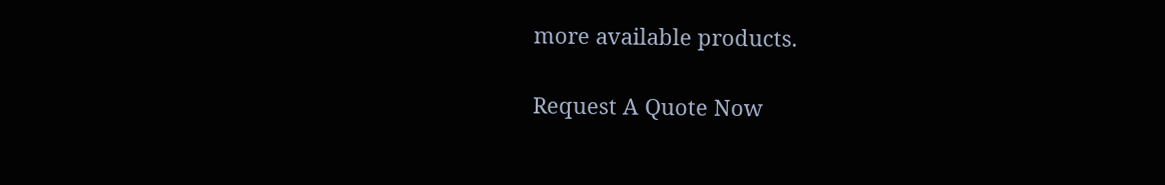more available products.

Request A Quote Now